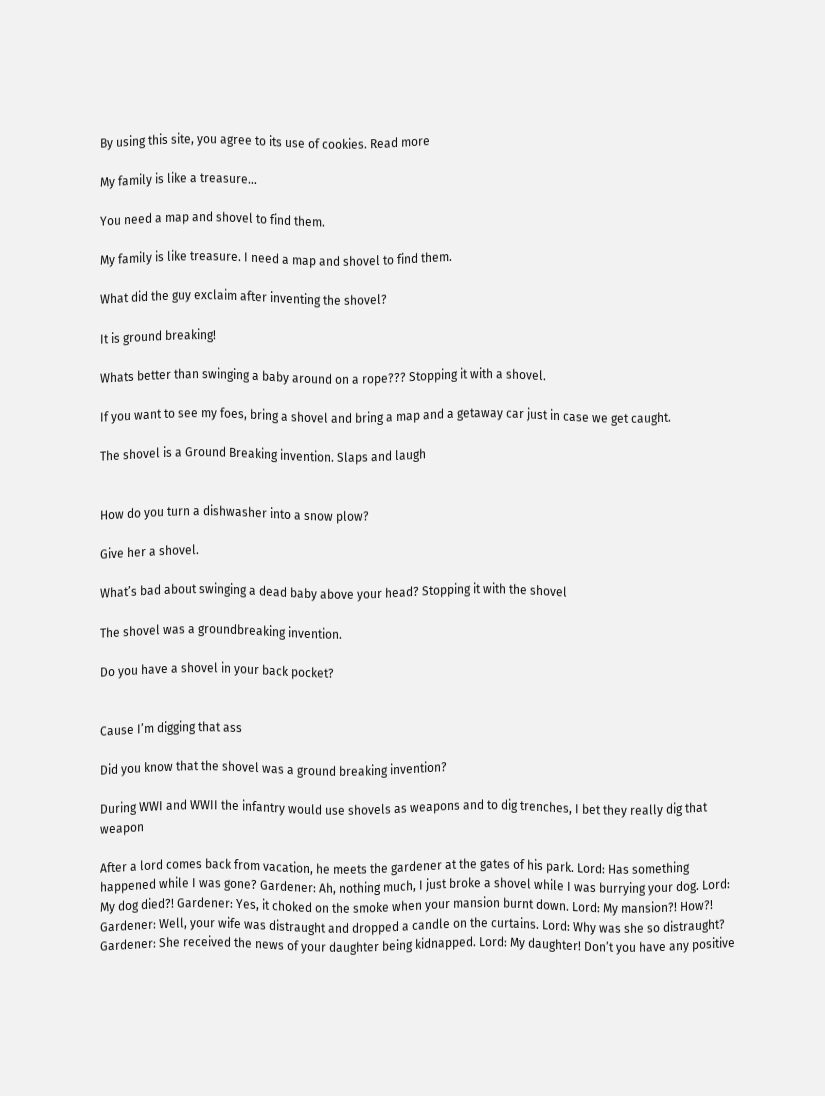By using this site, you agree to its use of cookies. Read more

My family is like a treasure…

You need a map and shovel to find them.

My family is like treasure. I need a map and shovel to find them.

What did the guy exclaim after inventing the shovel?

It is ground breaking!

Whats better than swinging a baby around on a rope??? Stopping it with a shovel.

If you want to see my foes, bring a shovel and bring a map and a getaway car just in case we get caught.

The shovel is a Ground Breaking invention. Slaps and laugh


How do you turn a dishwasher into a snow plow?

Give her a shovel.

What’s bad about swinging a dead baby above your head? Stopping it with the shovel

The shovel was a groundbreaking invention.

Do you have a shovel in your back pocket?


Cause I’m digging that ass

Did you know that the shovel was a ground breaking invention?

During WWI and WWII the infantry would use shovels as weapons and to dig trenches, I bet they really dig that weapon

After a lord comes back from vacation, he meets the gardener at the gates of his park. Lord: Has something happened while I was gone? Gardener: Ah, nothing much, I just broke a shovel while I was burrying your dog. Lord: My dog died?! Gardener: Yes, it choked on the smoke when your mansion burnt down. Lord: My mansion?! How?! Gardener: Well, your wife was distraught and dropped a candle on the curtains. Lord: Why was she so distraught? Gardener: She received the news of your daughter being kidnapped. Lord: My daughter! Don’t you have any positive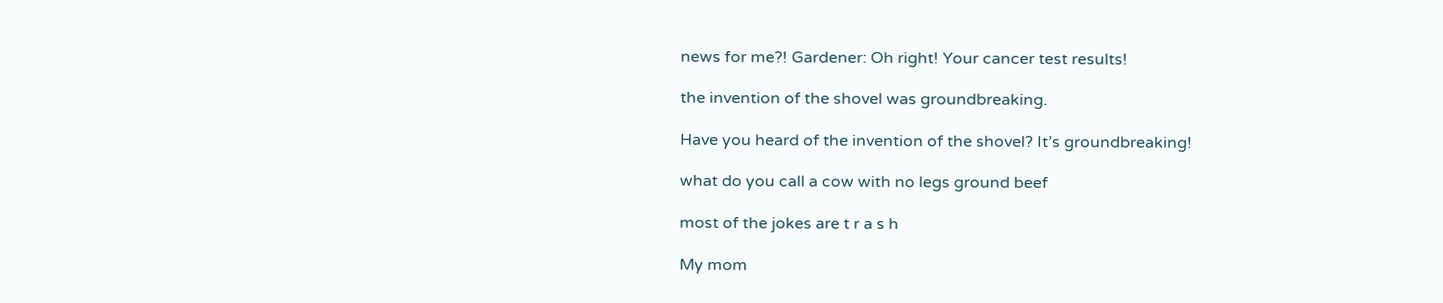news for me?! Gardener: Oh right! Your cancer test results!

the invention of the shovel was groundbreaking.

Have you heard of the invention of the shovel? It’s groundbreaking!

what do you call a cow with no legs ground beef

most of the jokes are t r a s h

My mom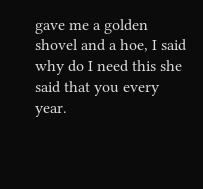gave me a golden shovel and a hoe, I said why do I need this she said that you every year.